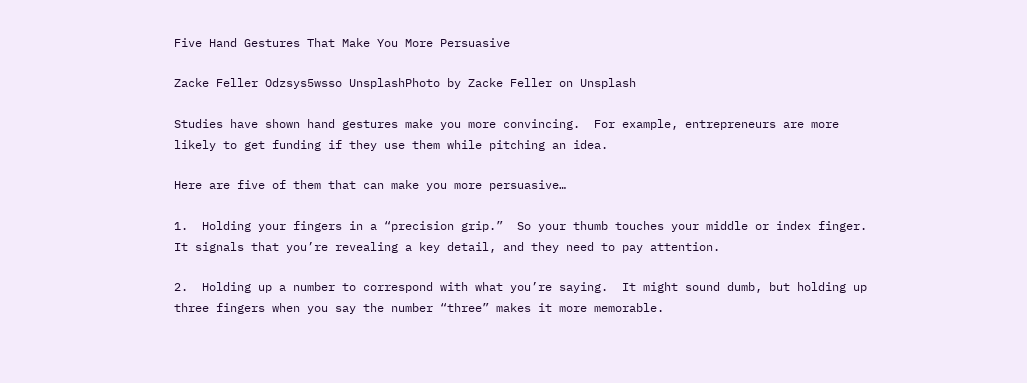Five Hand Gestures That Make You More Persuasive

Zacke Feller Odzsys5wsso UnsplashPhoto by Zacke Feller on Unsplash

Studies have shown hand gestures make you more convincing.  For example, entrepreneurs are more likely to get funding if they use them while pitching an idea.

Here are five of them that can make you more persuasive…

1.  Holding your fingers in a “precision grip.”  So your thumb touches your middle or index finger.  It signals that you’re revealing a key detail, and they need to pay attention.

2.  Holding up a number to correspond with what you’re saying.  It might sound dumb, but holding up three fingers when you say the number “three” makes it more memorable.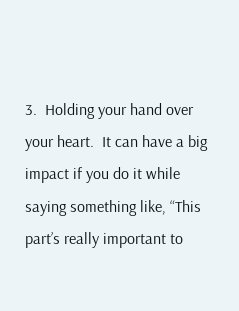3.  Holding your hand over your heart.  It can have a big impact if you do it while saying something like, “This part’s really important to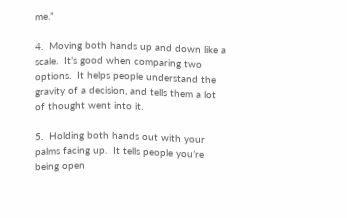me.”

4.  Moving both hands up and down like a scale.  It’s good when comparing two options.  It helps people understand the gravity of a decision, and tells them a lot of thought went into it.

5.  Holding both hands out with your palms facing up.  It tells people you’re being open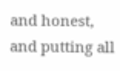and honest, and putting all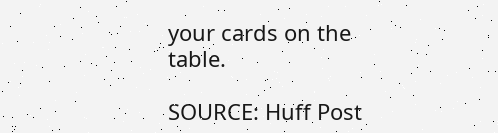your cards on the table.

SOURCE: Huff Post